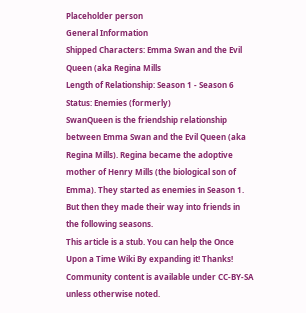Placeholder person
General Information
Shipped Characters: Emma Swan and the Evil Queen (aka Regina Mills
Length of Relationship: Season 1 - Season 6
Status: Enemies (formerly)
SwanQueen is the friendship relationship between Emma Swan and the Evil Queen (aka Regina Mills). Regina became the adoptive mother of Henry Mills (the biological son of Emma). They started as enemies in Season 1. But then they made their way into friends in the following seasons.
This article is a stub. You can help the Once Upon a Time Wiki By expanding it! Thanks!
Community content is available under CC-BY-SA unless otherwise noted.